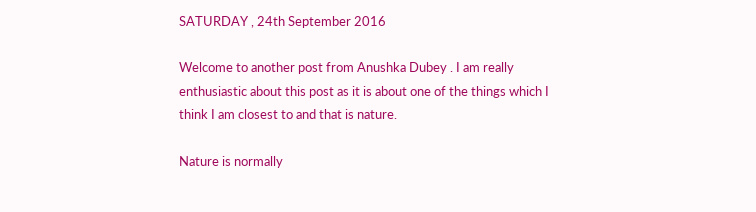SATURDAY , 24th September 2016

Welcome to another post from Anushka Dubey . I am really enthusiastic about this post as it is about one of the things which I think I am closest to and that is nature.

Nature is normally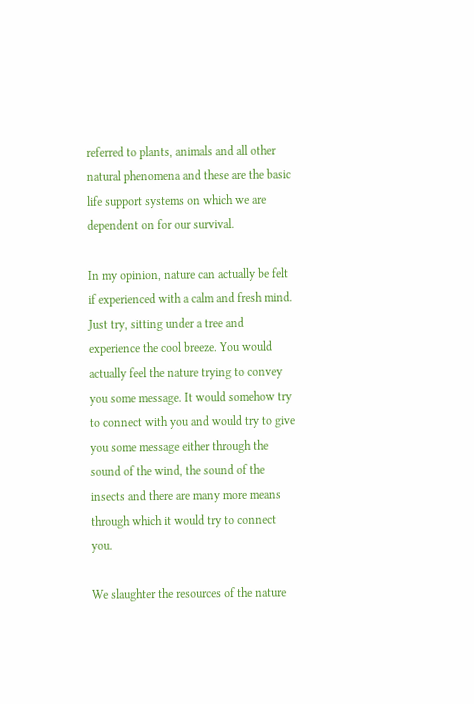referred to plants, animals and all other natural phenomena and these are the basic life support systems on which we are dependent on for our survival.

In my opinion, nature can actually be felt if experienced with a calm and fresh mind. Just try, sitting under a tree and experience the cool breeze. You would actually feel the nature trying to convey you some message. It would somehow try to connect with you and would try to give you some message either through the sound of the wind, the sound of the insects and there are many more means through which it would try to connect you.

We slaughter the resources of the nature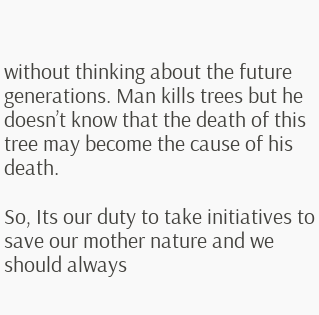without thinking about the future generations. Man kills trees but he doesn’t know that the death of this tree may become the cause of his death.

So, Its our duty to take initiatives to save our mother nature and we should always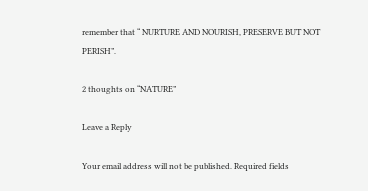remember that “ NURTURE AND NOURISH, PRESERVE BUT NOT PERISH”.

2 thoughts on “NATURE”

Leave a Reply

Your email address will not be published. Required fields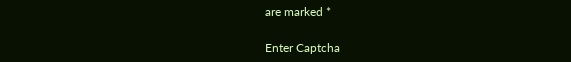are marked *

Enter Captcha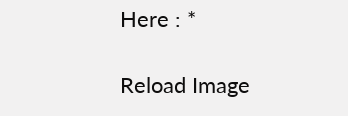Here : *

Reload Image